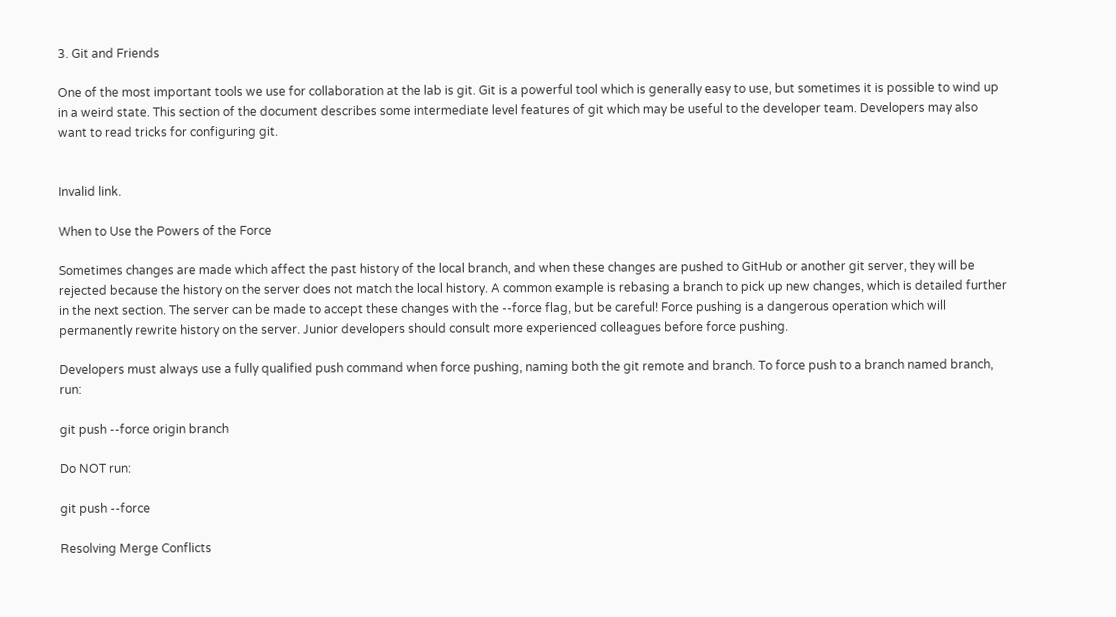3. Git and Friends

One of the most important tools we use for collaboration at the lab is git. Git is a powerful tool which is generally easy to use, but sometimes it is possible to wind up in a weird state. This section of the document describes some intermediate level features of git which may be useful to the developer team. Developers may also want to read tricks for configuring git.


Invalid link.

When to Use the Powers of the Force

Sometimes changes are made which affect the past history of the local branch, and when these changes are pushed to GitHub or another git server, they will be rejected because the history on the server does not match the local history. A common example is rebasing a branch to pick up new changes, which is detailed further in the next section. The server can be made to accept these changes with the --force flag, but be careful! Force pushing is a dangerous operation which will permanently rewrite history on the server. Junior developers should consult more experienced colleagues before force pushing.

Developers must always use a fully qualified push command when force pushing, naming both the git remote and branch. To force push to a branch named branch, run:

git push --force origin branch

Do NOT run:

git push --force

Resolving Merge Conflicts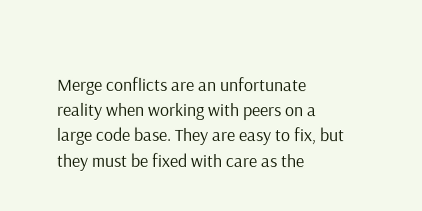Merge conflicts are an unfortunate reality when working with peers on a large code base. They are easy to fix, but they must be fixed with care as the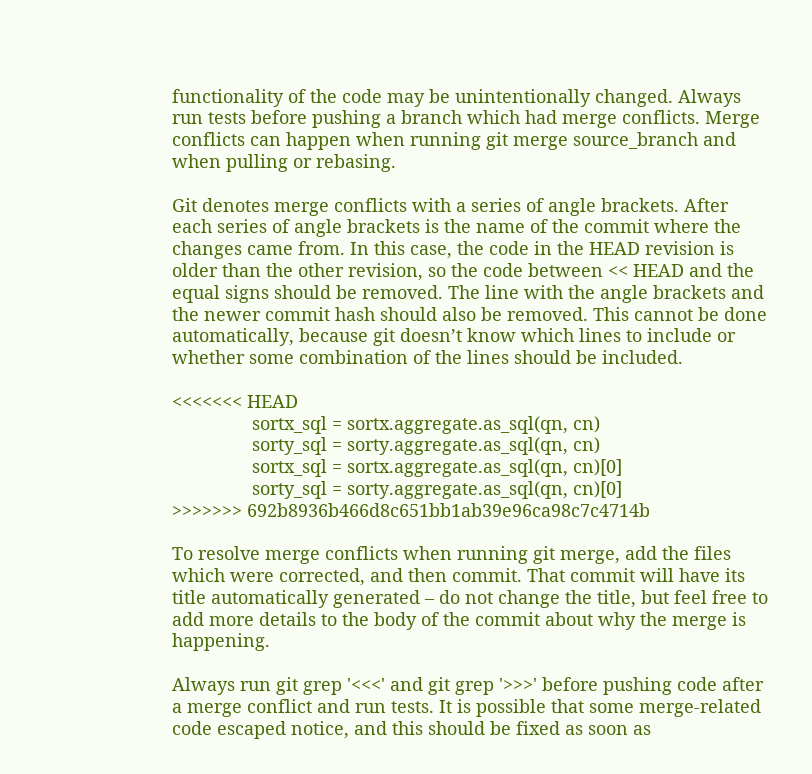functionality of the code may be unintentionally changed. Always run tests before pushing a branch which had merge conflicts. Merge conflicts can happen when running git merge source_branch and when pulling or rebasing.

Git denotes merge conflicts with a series of angle brackets. After each series of angle brackets is the name of the commit where the changes came from. In this case, the code in the HEAD revision is older than the other revision, so the code between << HEAD and the equal signs should be removed. The line with the angle brackets and the newer commit hash should also be removed. This cannot be done automatically, because git doesn’t know which lines to include or whether some combination of the lines should be included.

<<<<<<< HEAD
                sortx_sql = sortx.aggregate.as_sql(qn, cn)
                sorty_sql = sorty.aggregate.as_sql(qn, cn)
                sortx_sql = sortx.aggregate.as_sql(qn, cn)[0]
                sorty_sql = sorty.aggregate.as_sql(qn, cn)[0]
>>>>>>> 692b8936b466d8c651bb1ab39e96ca98c7c4714b

To resolve merge conflicts when running git merge, add the files which were corrected, and then commit. That commit will have its title automatically generated – do not change the title, but feel free to add more details to the body of the commit about why the merge is happening.

Always run git grep '<<<' and git grep '>>>' before pushing code after a merge conflict and run tests. It is possible that some merge-related code escaped notice, and this should be fixed as soon as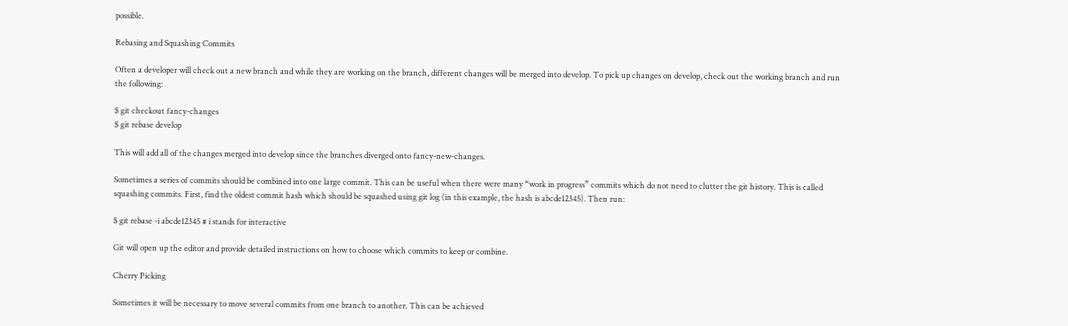possible.

Rebasing and Squashing Commits

Often a developer will check out a new branch and while they are working on the branch, different changes will be merged into develop. To pick up changes on develop, check out the working branch and run the following:

$ git checkout fancy-changes
$ git rebase develop

This will add all of the changes merged into develop since the branches diverged onto fancy-new-changes.

Sometimes a series of commits should be combined into one large commit. This can be useful when there were many “work in progress” commits which do not need to clutter the git history. This is called squashing commits. First, find the oldest commit hash which should be squashed using git log (in this example, the hash is abcde12345). Then run:

$ git rebase -i abcde12345 # i stands for interactive

Git will open up the editor and provide detailed instructions on how to choose which commits to keep or combine.

Cherry Picking

Sometimes it will be necessary to move several commits from one branch to another. This can be achieved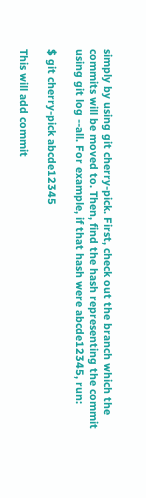simply by using git cherry-pick. First, check out the branch which the commits will be moved to. Then, find the hash representing the commit using git log --all. For example, if that hash were abcde12345, run:

$ git cherry-pick abcde12345

This will add commit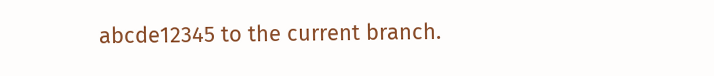abcde12345 to the current branch.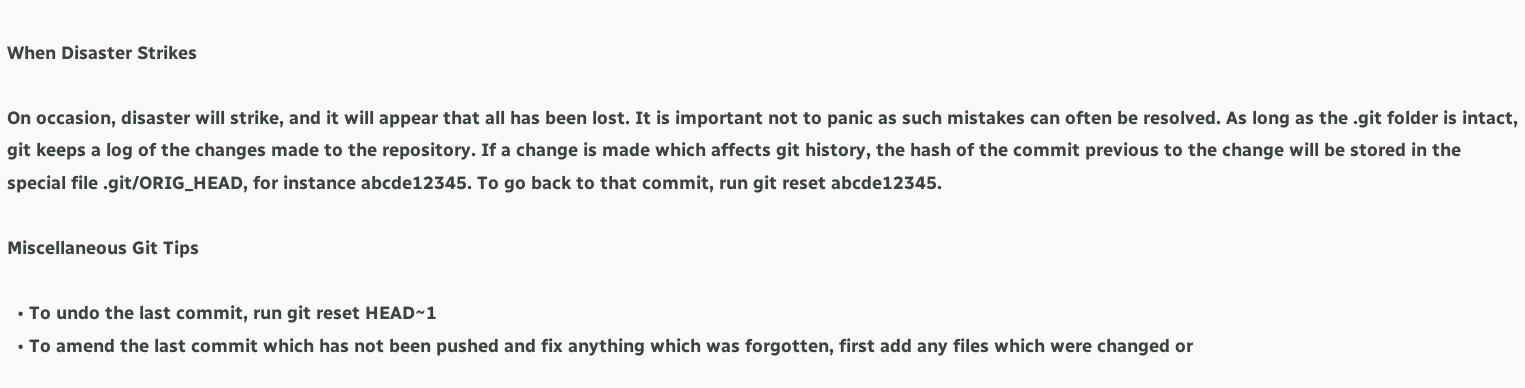When Disaster Strikes

On occasion, disaster will strike, and it will appear that all has been lost. It is important not to panic as such mistakes can often be resolved. As long as the .git folder is intact, git keeps a log of the changes made to the repository. If a change is made which affects git history, the hash of the commit previous to the change will be stored in the special file .git/ORIG_HEAD, for instance abcde12345. To go back to that commit, run git reset abcde12345.

Miscellaneous Git Tips

  • To undo the last commit, run git reset HEAD~1
  • To amend the last commit which has not been pushed and fix anything which was forgotten, first add any files which were changed or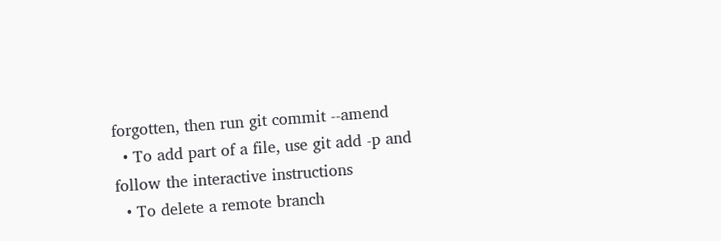forgotten, then run git commit --amend
  • To add part of a file, use git add -p and follow the interactive instructions
  • To delete a remote branch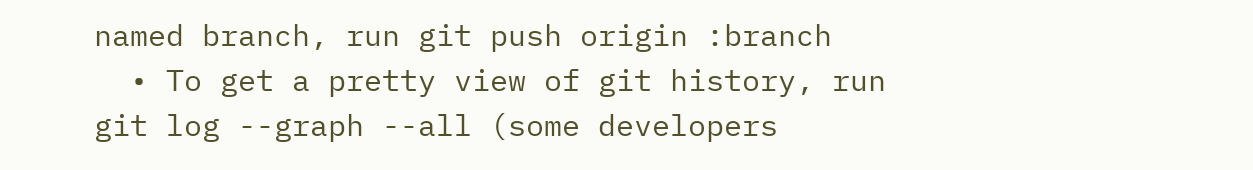named branch, run git push origin :branch
  • To get a pretty view of git history, run git log --graph --all (some developers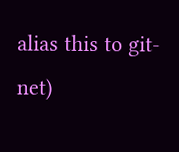alias this to git-net)